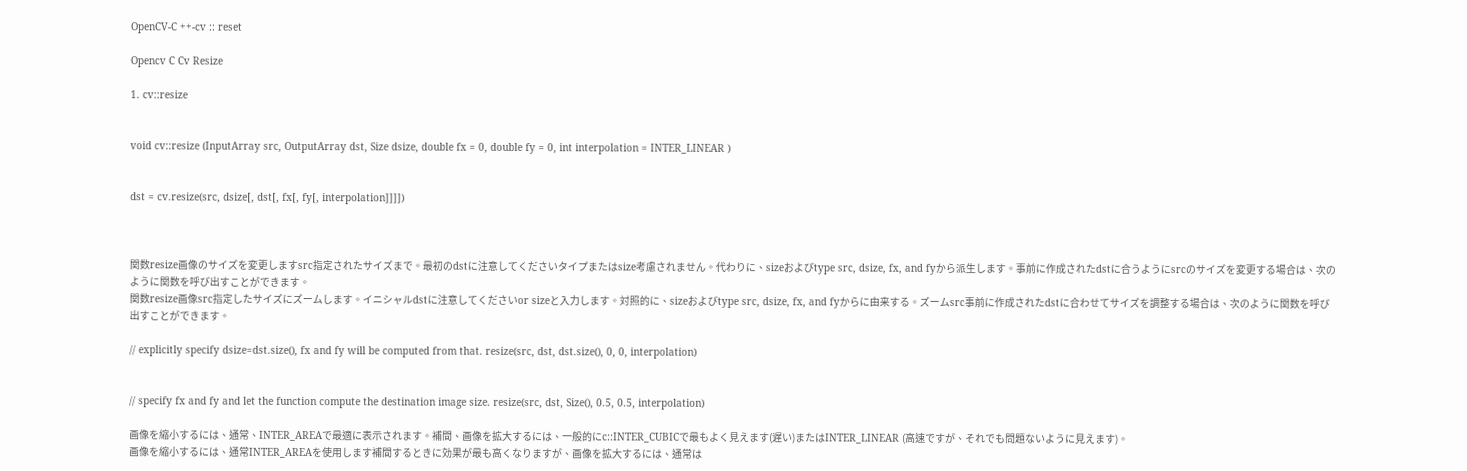OpenCV-C ++-cv :: reset

Opencv C Cv Resize

1. cv::resize


void cv::resize (InputArray src, OutputArray dst, Size dsize, double fx = 0, double fy = 0, int interpolation = INTER_LINEAR )


dst = cv.resize(src, dsize[, dst[, fx[, fy[, interpolation]]]])



関数resize画像のサイズを変更しますsrc指定されたサイズまで。最初のdstに注意してくださいタイプまたはsize考慮されません。代わりに、sizeおよびtype src, dsize, fx, and fyから派生します。事前に作成されたdstに合うようにsrcのサイズを変更する場合は、次のように関数を呼び出すことができます。
関数resize画像src指定したサイズにズームします。イニシャルdstに注意してくださいor sizeと入力します。対照的に、sizeおよびtype src, dsize, fx, and fyからに由来する。ズームsrc事前に作成されたdstに合わせてサイズを調整する場合は、次のように関数を呼び出すことができます。

// explicitly specify dsize=dst.size(), fx and fy will be computed from that. resize(src, dst, dst.size(), 0, 0, interpolation)


// specify fx and fy and let the function compute the destination image size. resize(src, dst, Size(), 0.5, 0.5, interpolation)

画像を縮小するには、通常、INTER_AREAで最適に表示されます。補間、画像を拡大するには、一般的にc::INTER_CUBICで最もよく見えます(遅い)またはINTER_LINEAR (高速ですが、それでも問題ないように見えます)。
画像を縮小するには、通常INTER_AREAを使用します補間するときに効果が最も高くなりますが、画像を拡大するには、通常は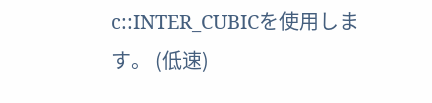c::INTER_CUBICを使用します。 (低速)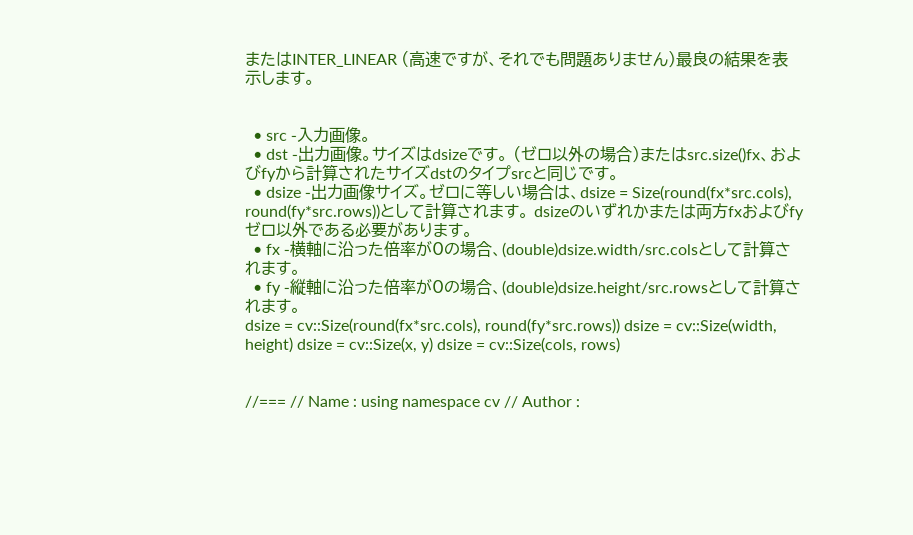またはINTER_LINEAR (高速ですが、それでも問題ありません)最良の結果を表示します。


  • src -入力画像。
  • dst -出力画像。サイズはdsizeです。 (ゼロ以外の場合)またはsrc.size()fx、およびfyから計算されたサイズdstのタイプsrcと同じです。
  • dsize -出力画像サイズ。ゼロに等しい場合は、dsize = Size(round(fx*src.cols), round(fy*src.rows))として計算されます。 dsizeのいずれかまたは両方fxおよびfyゼロ以外である必要があります。
  • fx -横軸に沿った倍率が0の場合、(double)dsize.width/src.colsとして計算されます。
  • fy -縦軸に沿った倍率が0の場合、(double)dsize.height/src.rowsとして計算されます。
dsize = cv::Size(round(fx*src.cols), round(fy*src.rows)) dsize = cv::Size(width, height) dsize = cv::Size(x, y) dsize = cv::Size(cols, rows)


//=== // Name : using namespace cv // Author :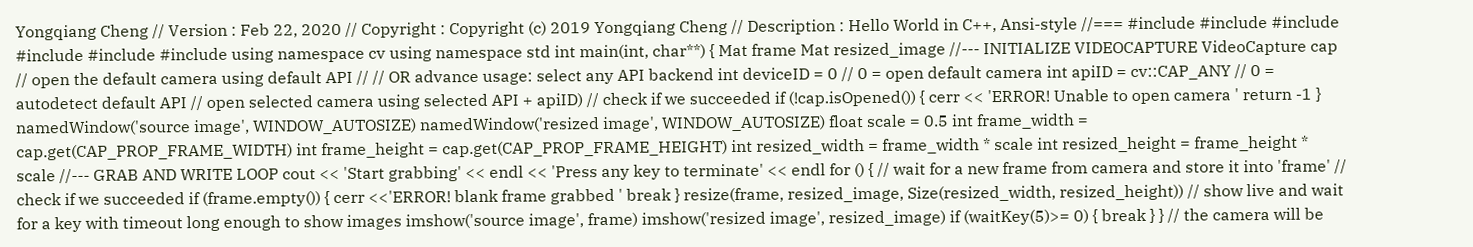Yongqiang Cheng // Version : Feb 22, 2020 // Copyright : Copyright (c) 2019 Yongqiang Cheng // Description : Hello World in C++, Ansi-style //=== #include #include #include #include #include #include using namespace cv using namespace std int main(int, char**) { Mat frame Mat resized_image //--- INITIALIZE VIDEOCAPTURE VideoCapture cap // open the default camera using default API // // OR advance usage: select any API backend int deviceID = 0 // 0 = open default camera int apiID = cv::CAP_ANY // 0 = autodetect default API // open selected camera using selected API + apiID) // check if we succeeded if (!cap.isOpened()) { cerr << 'ERROR! Unable to open camera ' return -1 } namedWindow('source image', WINDOW_AUTOSIZE) namedWindow('resized image', WINDOW_AUTOSIZE) float scale = 0.5 int frame_width = cap.get(CAP_PROP_FRAME_WIDTH) int frame_height = cap.get(CAP_PROP_FRAME_HEIGHT) int resized_width = frame_width * scale int resized_height = frame_height * scale //--- GRAB AND WRITE LOOP cout << 'Start grabbing' << endl << 'Press any key to terminate' << endl for () { // wait for a new frame from camera and store it into 'frame' // check if we succeeded if (frame.empty()) { cerr <<'ERROR! blank frame grabbed ' break } resize(frame, resized_image, Size(resized_width, resized_height)) // show live and wait for a key with timeout long enough to show images imshow('source image', frame) imshow('resized image', resized_image) if (waitKey(5)>= 0) { break } } // the camera will be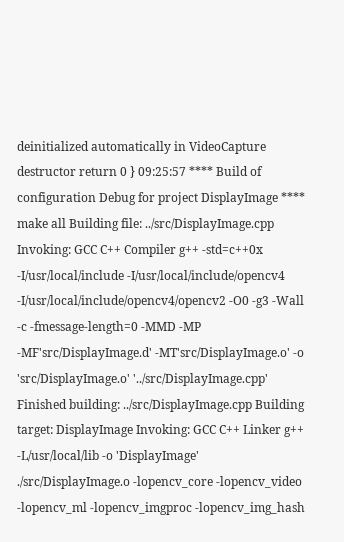deinitialized automatically in VideoCapture destructor return 0 } 09:25:57 **** Build of configuration Debug for project DisplayImage **** make all Building file: ../src/DisplayImage.cpp Invoking: GCC C++ Compiler g++ -std=c++0x -I/usr/local/include -I/usr/local/include/opencv4 -I/usr/local/include/opencv4/opencv2 -O0 -g3 -Wall -c -fmessage-length=0 -MMD -MP -MF'src/DisplayImage.d' -MT'src/DisplayImage.o' -o 'src/DisplayImage.o' '../src/DisplayImage.cpp' Finished building: ../src/DisplayImage.cpp Building target: DisplayImage Invoking: GCC C++ Linker g++ -L/usr/local/lib -o 'DisplayImage' ./src/DisplayImage.o -lopencv_core -lopencv_video -lopencv_ml -lopencv_imgproc -lopencv_img_hash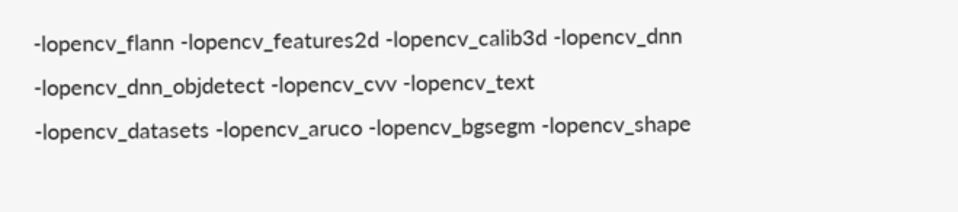-lopencv_flann -lopencv_features2d -lopencv_calib3d -lopencv_dnn -lopencv_dnn_objdetect -lopencv_cvv -lopencv_text -lopencv_datasets -lopencv_aruco -lopencv_bgsegm -lopencv_shape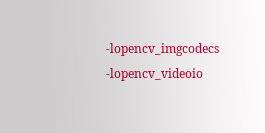-lopencv_imgcodecs -lopencv_videoio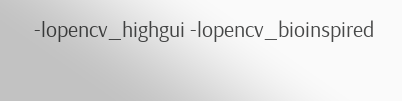-lopencv_highgui -lopencv_bioinspired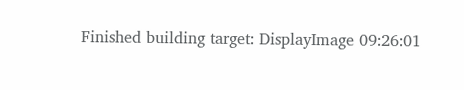Finished building target: DisplayImage 09:26:01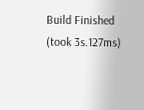Build Finished (took 3s.127ms)